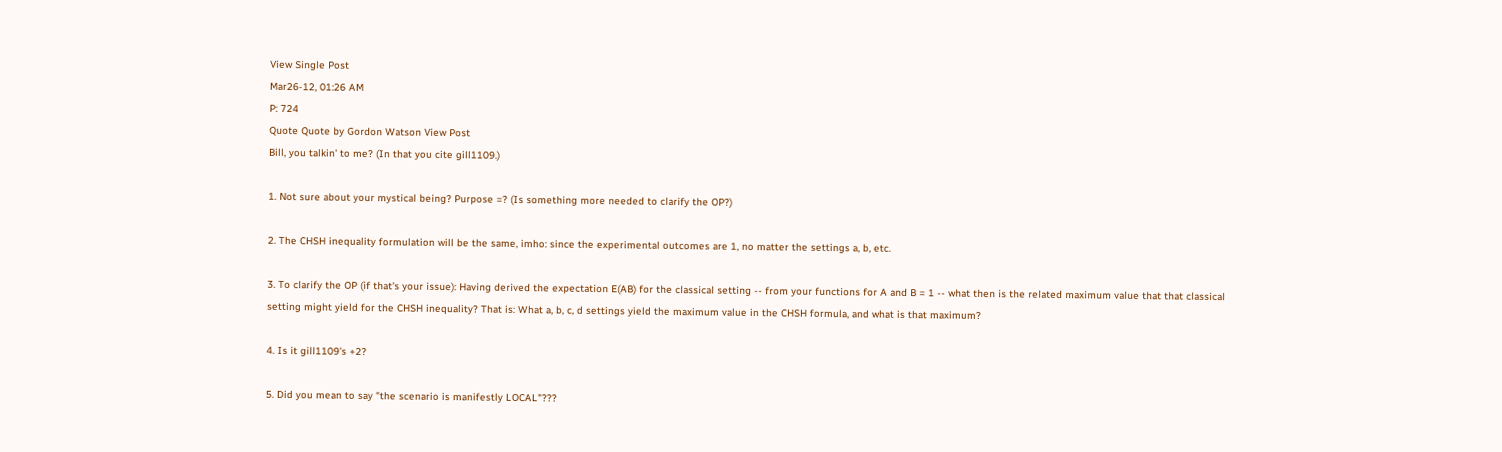View Single Post
Mar26-12, 01:26 AM
P: 724
Quote Quote by Gordon Watson View Post
Bill, you talkin' to me? (In that you cite gill1109.)

1. Not sure about your mystical being? Purpose =? (Is something more needed to clarify the OP?)

2. The CHSH inequality formulation will be the same, imho: since the experimental outcomes are 1, no matter the settings a, b, etc.

3. To clarify the OP (if that's your issue): Having derived the expectation E(AB) for the classical setting -- from your functions for A and B = 1 -- what then is the related maximum value that that classical setting might yield for the CHSH inequality? That is: What a, b, c, d settings yield the maximum value in the CHSH formula, and what is that maximum?

4. Is it gill1109's +2?

5. Did you mean to say "the scenario is manifestly LOCAL"???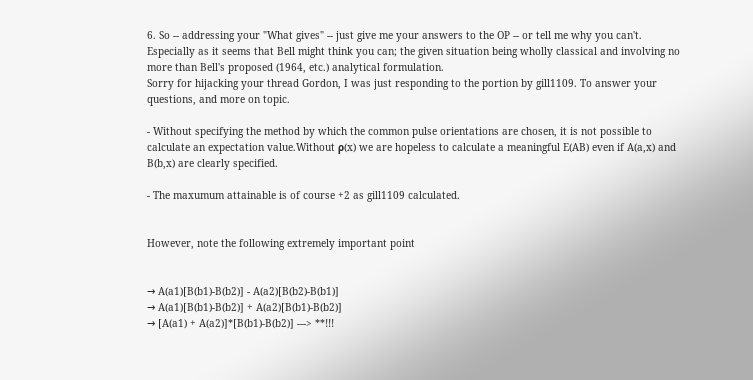6. So -- addressing your "What gives" -- just give me your answers to the OP -- or tell me why you can't. Especially as it seems that Bell might think you can; the given situation being wholly classical and involving no more than Bell's proposed (1964, etc.) analytical formulation.
Sorry for hijacking your thread Gordon, I was just responding to the portion by gill1109. To answer your questions, and more on topic.

- Without specifying the method by which the common pulse orientations are chosen, it is not possible to calculate an expectation value.Without ρ(x) we are hopeless to calculate a meaningful E(AB) even if A(a,x) and B(b,x) are clearly specified.

- The maxumum attainable is of course +2 as gill1109 calculated.


However, note the following extremely important point


→ A(a1)[B(b1)-B(b2)] - A(a2)[B(b2)-B(b1)]
→ A(a1)[B(b1)-B(b2)] + A(a2)[B(b1)-B(b2)]
→ [A(a1) + A(a2)]*[B(b1)-B(b2)] ---> **!!!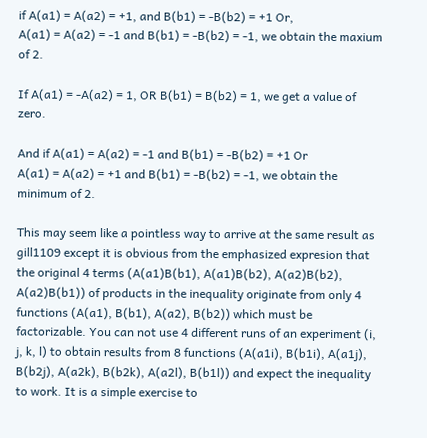if A(a1) = A(a2) = +1, and B(b1) = -B(b2) = +1 Or,
A(a1) = A(a2) = -1 and B(b1) = -B(b2) = -1, we obtain the maxium of 2.

If A(a1) = -A(a2) = 1, OR B(b1) = B(b2) = 1, we get a value of zero.

And if A(a1) = A(a2) = -1 and B(b1) = -B(b2) = +1 Or
A(a1) = A(a2) = +1 and B(b1) = -B(b2) = -1, we obtain the minimum of 2.

This may seem like a pointless way to arrive at the same result as gill1109 except it is obvious from the emphasized expresion that the original 4 terms (A(a1)B(b1), A(a1)B(b2), A(a2)B(b2), A(a2)B(b1)) of products in the inequality originate from only 4 functions (A(a1), B(b1), A(a2), B(b2)) which must be factorizable. You can not use 4 different runs of an experiment (i, j, k, l) to obtain results from 8 functions (A(a1i), B(b1i), A(a1j), B(b2j), A(a2k), B(b2k), A(a2l), B(b1l)) and expect the inequality to work. It is a simple exercise to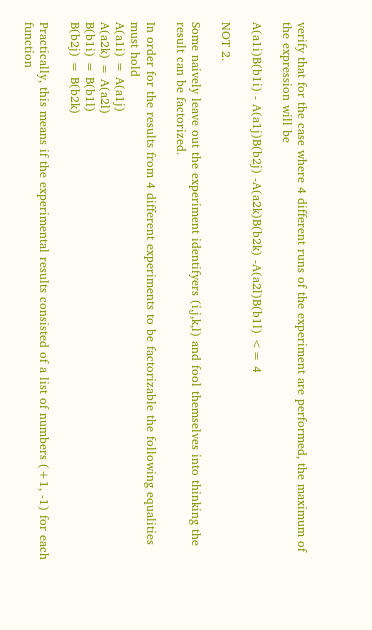verify that for the case where 4 different runs of the experiment are performed, the maximum of the expression will be

A(a1i)B(b1i) - A(a1j)B(b2j) -A(a2k)B(b2k) -A(a2l)B(b1l) <= 4

NOT 2.

Some naively leave out the experiment identifyers (i,j,k,l) and fool themselves into thinking the result can be factorized.

In order for the results from 4 different experiments to be factorizable the following equalities must hold
A(a1i) = A(a1j)
A(a2k) = A(a2l)
B(b1i) = B(b1l)
B(b2j) = B(b2k)

Practically, this means if the experimental results consisted of a list of numbers (+1, -1) for each function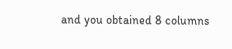and you obtained 8 columns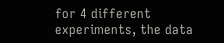for 4 different experiments, the data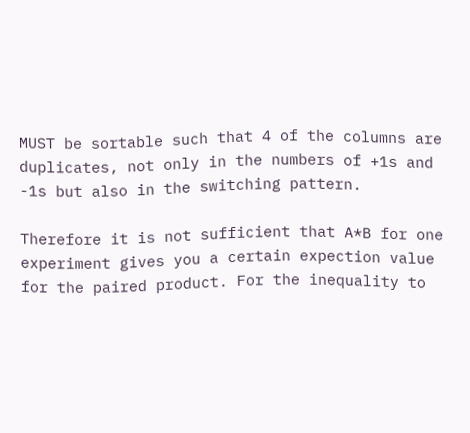MUST be sortable such that 4 of the columns are duplicates, not only in the numbers of +1s and -1s but also in the switching pattern.

Therefore it is not sufficient that A*B for one experiment gives you a certain expection value for the paired product. For the inequality to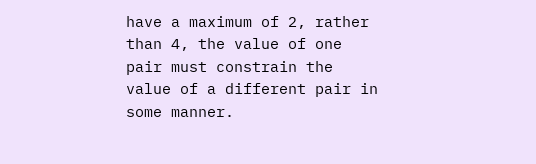have a maximum of 2, rather than 4, the value of one pair must constrain the value of a different pair in some manner.